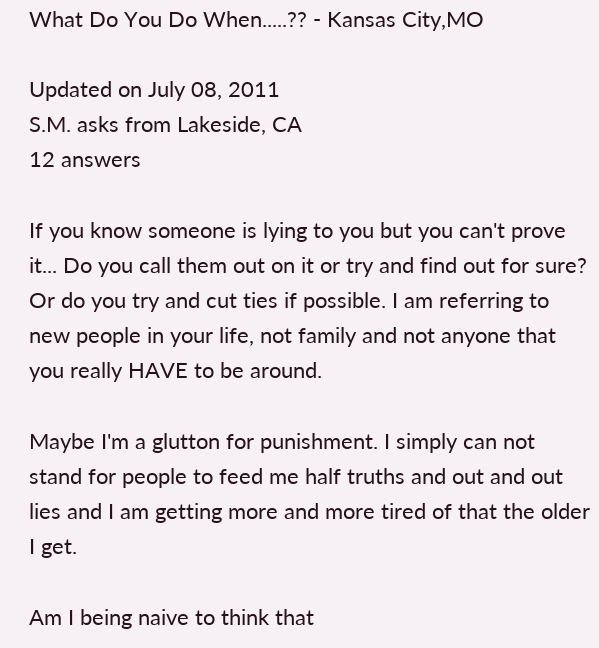What Do You Do When.....?? - Kansas City,MO

Updated on July 08, 2011
S.M. asks from Lakeside, CA
12 answers

If you know someone is lying to you but you can't prove it... Do you call them out on it or try and find out for sure? Or do you try and cut ties if possible. I am referring to new people in your life, not family and not anyone that you really HAVE to be around.

Maybe I'm a glutton for punishment. I simply can not stand for people to feed me half truths and out and out lies and I am getting more and more tired of that the older I get.

Am I being naive to think that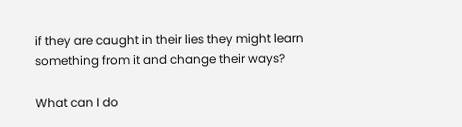if they are caught in their lies they might learn something from it and change their ways?

What can I do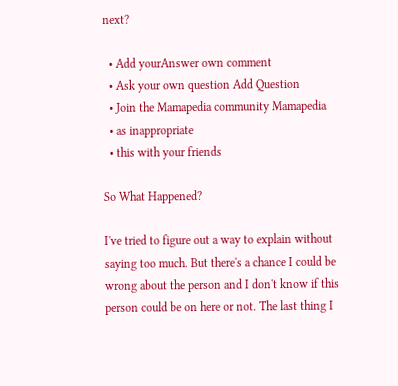next?

  • Add yourAnswer own comment
  • Ask your own question Add Question
  • Join the Mamapedia community Mamapedia
  • as inappropriate
  • this with your friends

So What Happened?

I've tried to figure out a way to explain without saying too much. But there's a chance I could be wrong about the person and I don't know if this person could be on here or not. The last thing I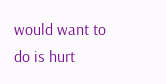would want to do is hurt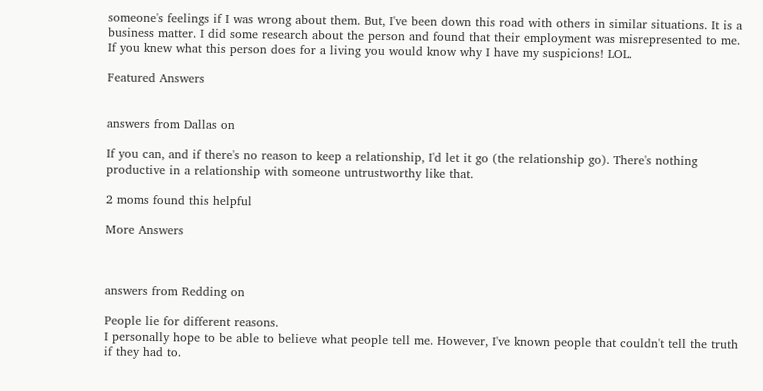someone's feelings if I was wrong about them. But, I've been down this road with others in similar situations. It is a business matter. I did some research about the person and found that their employment was misrepresented to me. If you knew what this person does for a living you would know why I have my suspicions! LOL.

Featured Answers


answers from Dallas on

If you can, and if there's no reason to keep a relationship, I'd let it go (the relationship go). There's nothing productive in a relationship with someone untrustworthy like that.

2 moms found this helpful

More Answers



answers from Redding on

People lie for different reasons.
I personally hope to be able to believe what people tell me. However, I've known people that couldn't tell the truth if they had to.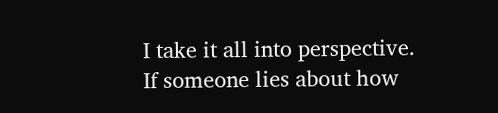I take it all into perspective.
If someone lies about how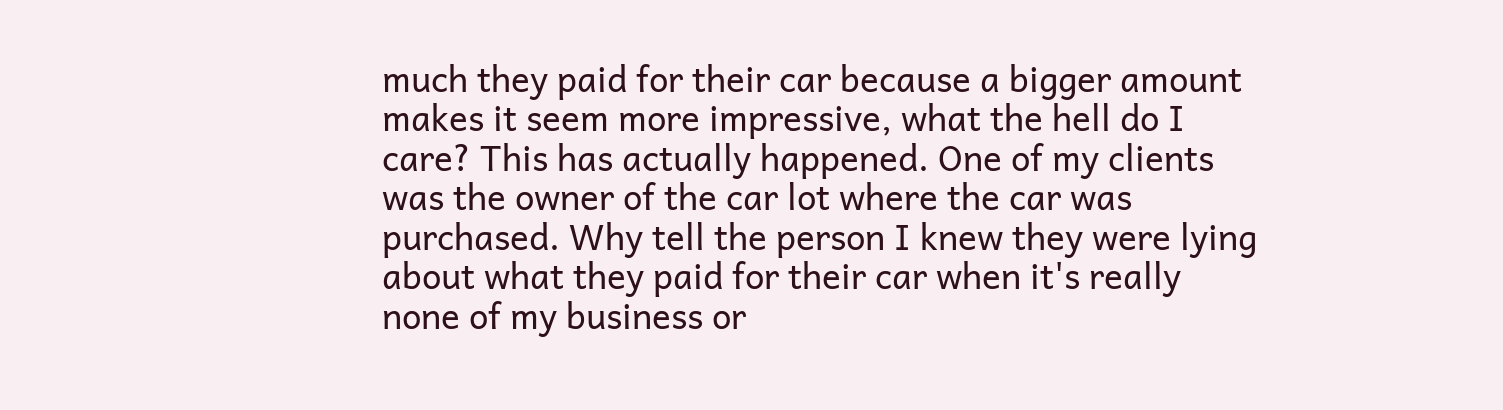much they paid for their car because a bigger amount makes it seem more impressive, what the hell do I care? This has actually happened. One of my clients was the owner of the car lot where the car was purchased. Why tell the person I knew they were lying about what they paid for their car when it's really none of my business or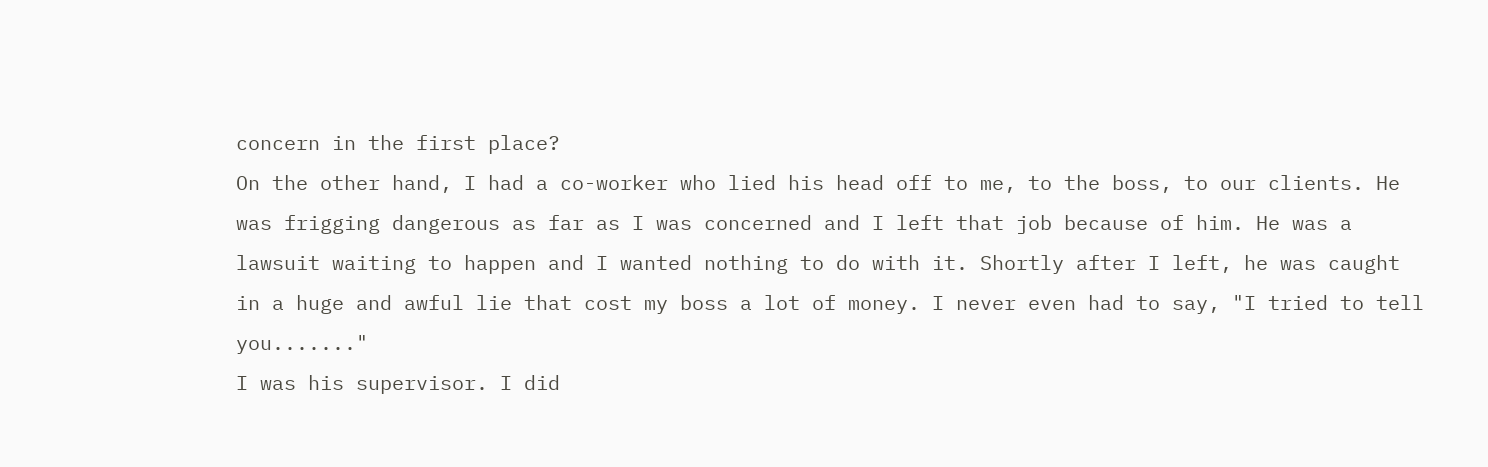concern in the first place?
On the other hand, I had a co-worker who lied his head off to me, to the boss, to our clients. He was frigging dangerous as far as I was concerned and I left that job because of him. He was a lawsuit waiting to happen and I wanted nothing to do with it. Shortly after I left, he was caught in a huge and awful lie that cost my boss a lot of money. I never even had to say, "I tried to tell you......."
I was his supervisor. I did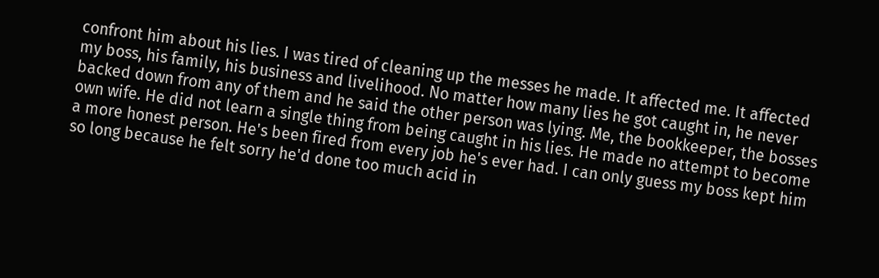confront him about his lies. I was tired of cleaning up the messes he made. It affected me. It affected my boss, his family, his business and livelihood. No matter how many lies he got caught in, he never backed down from any of them and he said the other person was lying. Me, the bookkeeper, the bosses own wife. He did not learn a single thing from being caught in his lies. He made no attempt to become a more honest person. He's been fired from every job he's ever had. I can only guess my boss kept him so long because he felt sorry he'd done too much acid in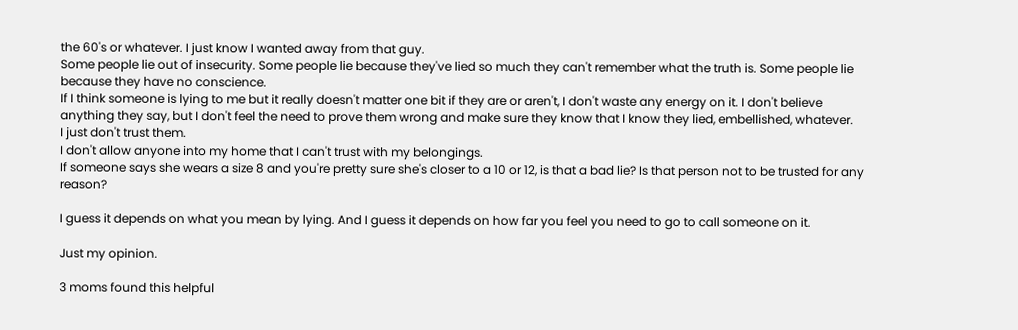the 60's or whatever. I just know I wanted away from that guy.
Some people lie out of insecurity. Some people lie because they've lied so much they can't remember what the truth is. Some people lie because they have no conscience.
If I think someone is lying to me but it really doesn't matter one bit if they are or aren't, I don't waste any energy on it. I don't believe anything they say, but I don't feel the need to prove them wrong and make sure they know that I know they lied, embellished, whatever.
I just don't trust them.
I don't allow anyone into my home that I can't trust with my belongings.
If someone says she wears a size 8 and you're pretty sure she's closer to a 10 or 12, is that a bad lie? Is that person not to be trusted for any reason?

I guess it depends on what you mean by lying. And I guess it depends on how far you feel you need to go to call someone on it.

Just my opinion.

3 moms found this helpful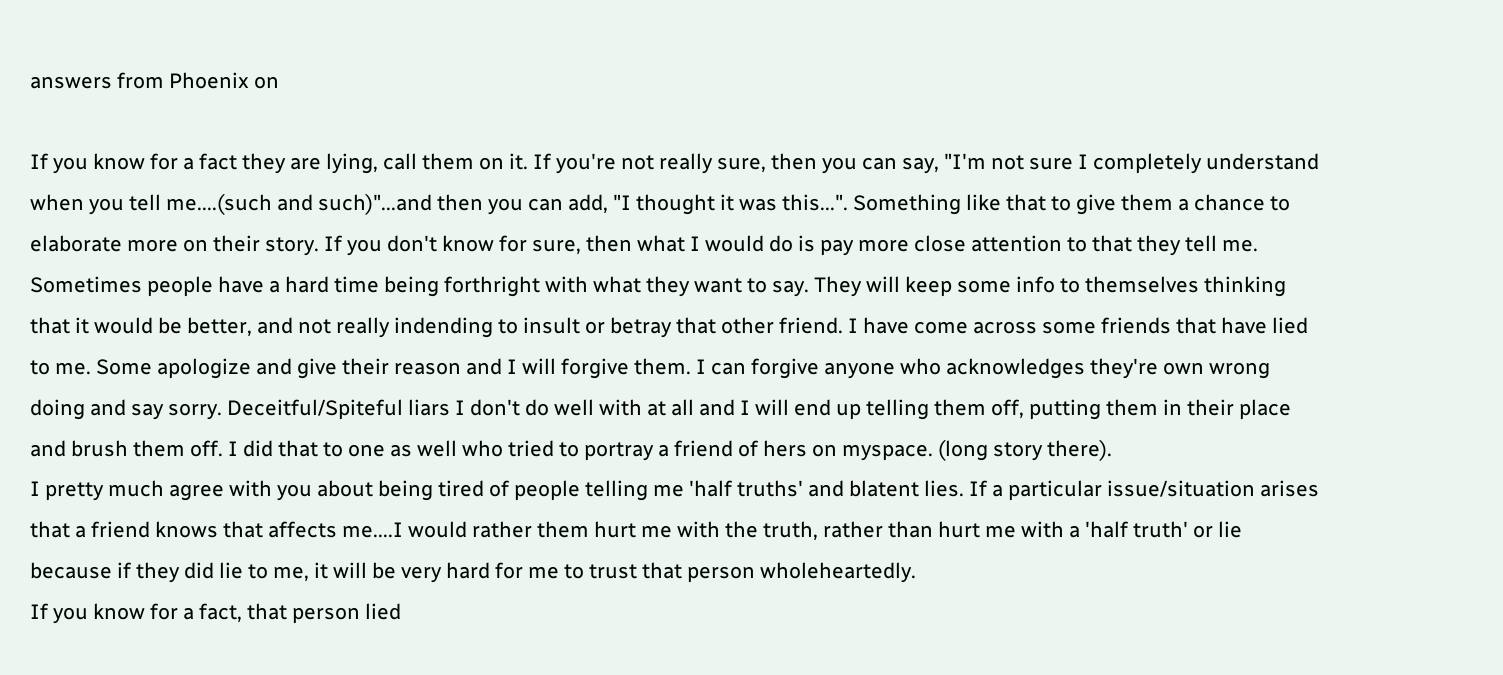answers from Phoenix on

If you know for a fact they are lying, call them on it. If you're not really sure, then you can say, "I'm not sure I completely understand when you tell me....(such and such)"...and then you can add, "I thought it was this...". Something like that to give them a chance to elaborate more on their story. If you don't know for sure, then what I would do is pay more close attention to that they tell me. Sometimes people have a hard time being forthright with what they want to say. They will keep some info to themselves thinking that it would be better, and not really indending to insult or betray that other friend. I have come across some friends that have lied to me. Some apologize and give their reason and I will forgive them. I can forgive anyone who acknowledges they're own wrong doing and say sorry. Deceitful/Spiteful liars I don't do well with at all and I will end up telling them off, putting them in their place and brush them off. I did that to one as well who tried to portray a friend of hers on myspace. (long story there).
I pretty much agree with you about being tired of people telling me 'half truths' and blatent lies. If a particular issue/situation arises that a friend knows that affects me....I would rather them hurt me with the truth, rather than hurt me with a 'half truth' or lie because if they did lie to me, it will be very hard for me to trust that person wholeheartedly.
If you know for a fact, that person lied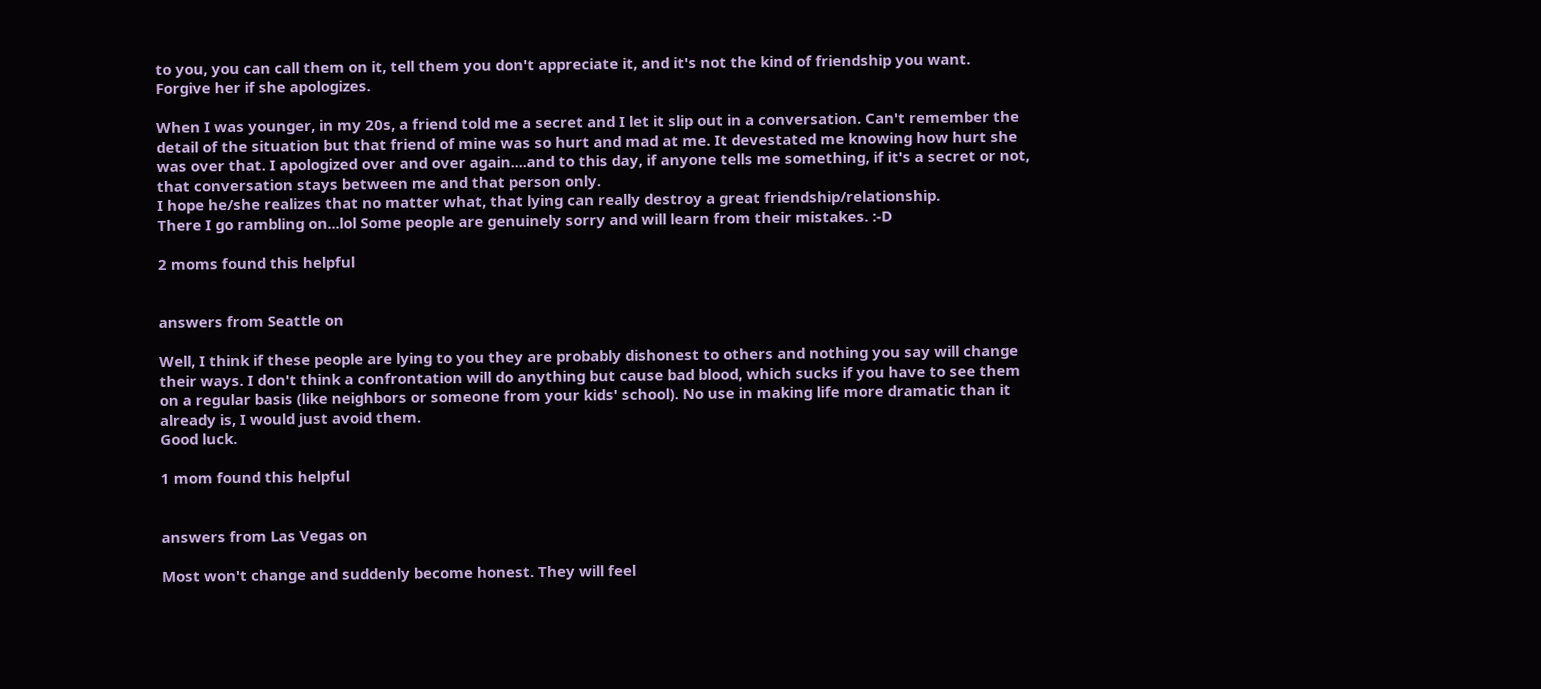to you, you can call them on it, tell them you don't appreciate it, and it's not the kind of friendship you want. Forgive her if she apologizes.

When I was younger, in my 20s, a friend told me a secret and I let it slip out in a conversation. Can't remember the detail of the situation but that friend of mine was so hurt and mad at me. It devestated me knowing how hurt she was over that. I apologized over and over again....and to this day, if anyone tells me something, if it's a secret or not, that conversation stays between me and that person only.
I hope he/she realizes that no matter what, that lying can really destroy a great friendship/relationship.
There I go rambling on...lol Some people are genuinely sorry and will learn from their mistakes. :-D

2 moms found this helpful


answers from Seattle on

Well, I think if these people are lying to you they are probably dishonest to others and nothing you say will change their ways. I don't think a confrontation will do anything but cause bad blood, which sucks if you have to see them on a regular basis (like neighbors or someone from your kids' school). No use in making life more dramatic than it already is, I would just avoid them.
Good luck.

1 mom found this helpful


answers from Las Vegas on

Most won't change and suddenly become honest. They will feel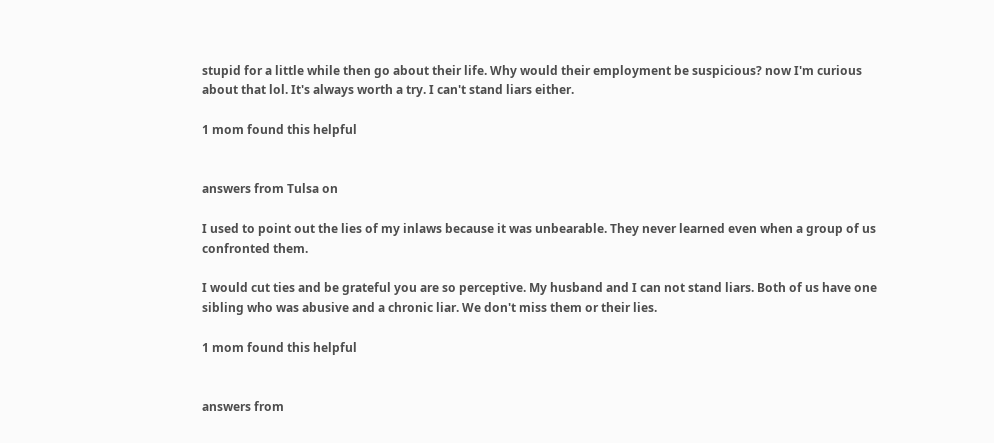stupid for a little while then go about their life. Why would their employment be suspicious? now I'm curious about that lol. It's always worth a try. I can't stand liars either.

1 mom found this helpful


answers from Tulsa on

I used to point out the lies of my inlaws because it was unbearable. They never learned even when a group of us confronted them.

I would cut ties and be grateful you are so perceptive. My husband and I can not stand liars. Both of us have one sibling who was abusive and a chronic liar. We don't miss them or their lies.

1 mom found this helpful


answers from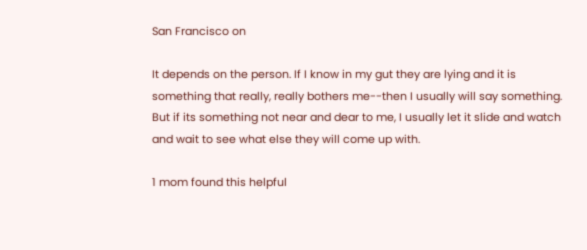San Francisco on

It depends on the person. If I know in my gut they are lying and it is something that really, really bothers me--then I usually will say something. But if its something not near and dear to me, I usually let it slide and watch and wait to see what else they will come up with.

1 mom found this helpful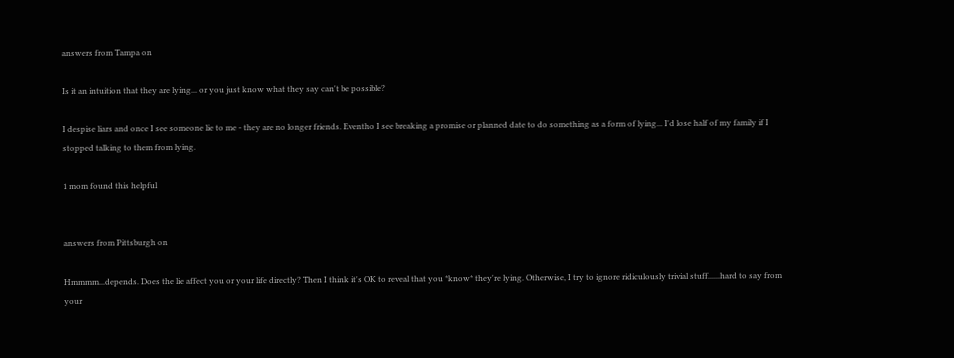answers from Tampa on

Is it an intuition that they are lying... or you just know what they say can't be possible?

I despise liars and once I see someone lie to me - they are no longer friends. Eventho I see breaking a promise or planned date to do something as a form of lying... I'd lose half of my family if I stopped talking to them from lying.

1 mom found this helpful


answers from Pittsburgh on

Hmmmm...depends. Does the lie affect you or your life directly? Then I think it's OK to reveal that you *know* they're lying. Otherwise, I try to ignore ridiculously trivial stuff......hard to say from your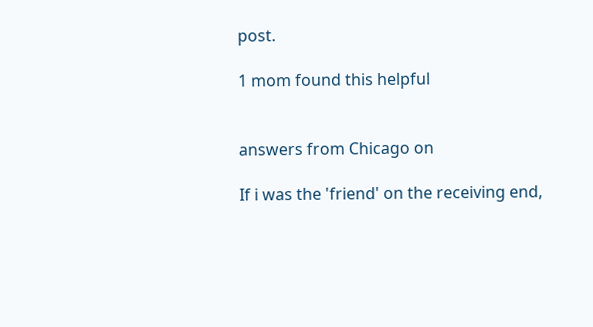post.

1 mom found this helpful


answers from Chicago on

If i was the 'friend' on the receiving end,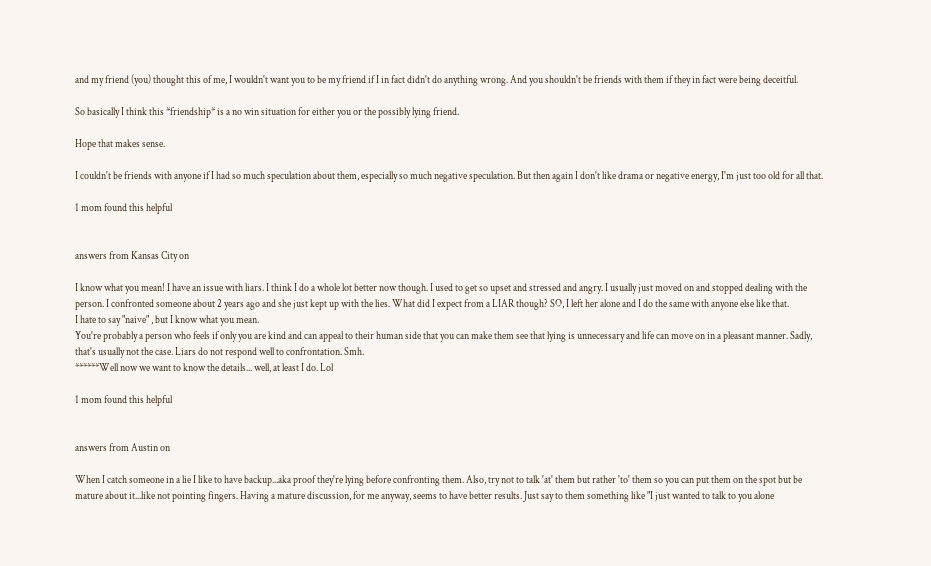and my friend (you) thought this of me, I wouldn't want you to be my friend if I in fact didn't do anything wrong. And you shouldn't be friends with them if they in fact were being deceitful.

So basically I think this *friendship* is a no win situation for either you or the possibly lying friend.

Hope that makes sense.

I couldn't be friends with anyone if I had so much speculation about them, especially so much negative speculation. But then again I don't like drama or negative energy, I'm just too old for all that.

1 mom found this helpful


answers from Kansas City on

I know what you mean! I have an issue with liars. I think I do a whole lot better now though. I used to get so upset and stressed and angry. I usually just moved on and stopped dealing with the person. I confronted someone about 2 years ago and she just kept up with the lies. What did I expect from a LIAR though? SO, I left her alone and I do the same with anyone else like that.
I hate to say "naive" , but I know what you mean.
You're probably a person who feels if only you are kind and can appeal to their human side that you can make them see that lying is unnecessary and life can move on in a pleasant manner. Sadly, that's usually not the case. Liars do not respond well to confrontation. Smh.
******Well now we want to know the details... well, at least I do. Lol

1 mom found this helpful


answers from Austin on

When I catch someone in a lie I like to have backup...aka proof they're lying before confronting them. Also, try not to talk 'at' them but rather 'to' them so you can put them on the spot but be mature about it...like not pointing fingers. Having a mature discussion, for me anyway, seems to have better results. Just say to them something like "I just wanted to talk to you alone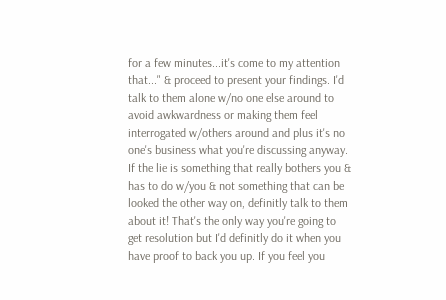for a few minutes...it's come to my attention that..." & proceed to present your findings. I'd talk to them alone w/no one else around to avoid awkwardness or making them feel interrogated w/others around and plus it's no one's business what you're discussing anyway. If the lie is something that really bothers you & has to do w/you & not something that can be looked the other way on, definitly talk to them about it! That's the only way you're going to get resolution but I'd definitly do it when you have proof to back you up. If you feel you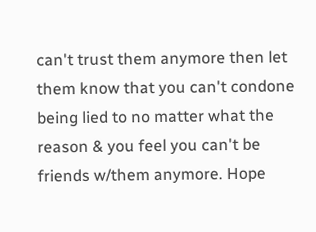can't trust them anymore then let them know that you can't condone being lied to no matter what the reason & you feel you can't be friends w/them anymore. Hope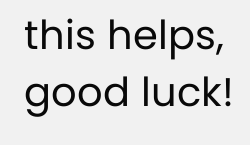this helps, good luck!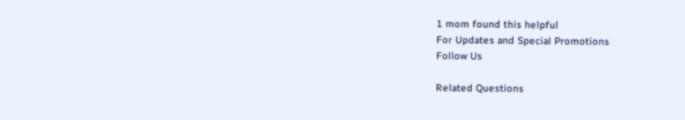1 mom found this helpful
For Updates and Special Promotions
Follow Us

Related Questions